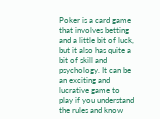Poker is a card game that involves betting and a little bit of luck, but it also has quite a bit of skill and psychology. It can be an exciting and lucrative game to play if you understand the rules and know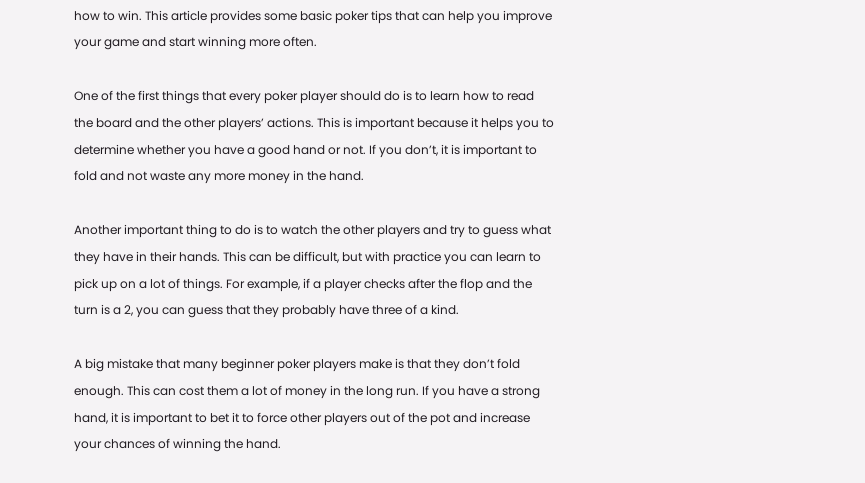how to win. This article provides some basic poker tips that can help you improve your game and start winning more often.

One of the first things that every poker player should do is to learn how to read the board and the other players’ actions. This is important because it helps you to determine whether you have a good hand or not. If you don’t, it is important to fold and not waste any more money in the hand.

Another important thing to do is to watch the other players and try to guess what they have in their hands. This can be difficult, but with practice you can learn to pick up on a lot of things. For example, if a player checks after the flop and the turn is a 2, you can guess that they probably have three of a kind.

A big mistake that many beginner poker players make is that they don’t fold enough. This can cost them a lot of money in the long run. If you have a strong hand, it is important to bet it to force other players out of the pot and increase your chances of winning the hand.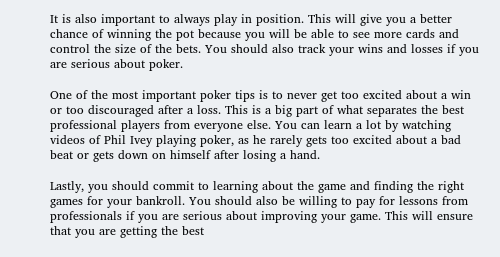It is also important to always play in position. This will give you a better chance of winning the pot because you will be able to see more cards and control the size of the bets. You should also track your wins and losses if you are serious about poker.

One of the most important poker tips is to never get too excited about a win or too discouraged after a loss. This is a big part of what separates the best professional players from everyone else. You can learn a lot by watching videos of Phil Ivey playing poker, as he rarely gets too excited about a bad beat or gets down on himself after losing a hand.

Lastly, you should commit to learning about the game and finding the right games for your bankroll. You should also be willing to pay for lessons from professionals if you are serious about improving your game. This will ensure that you are getting the best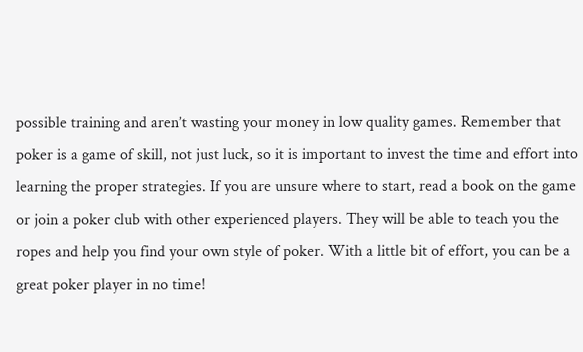possible training and aren’t wasting your money in low quality games. Remember that poker is a game of skill, not just luck, so it is important to invest the time and effort into learning the proper strategies. If you are unsure where to start, read a book on the game or join a poker club with other experienced players. They will be able to teach you the ropes and help you find your own style of poker. With a little bit of effort, you can be a great poker player in no time!